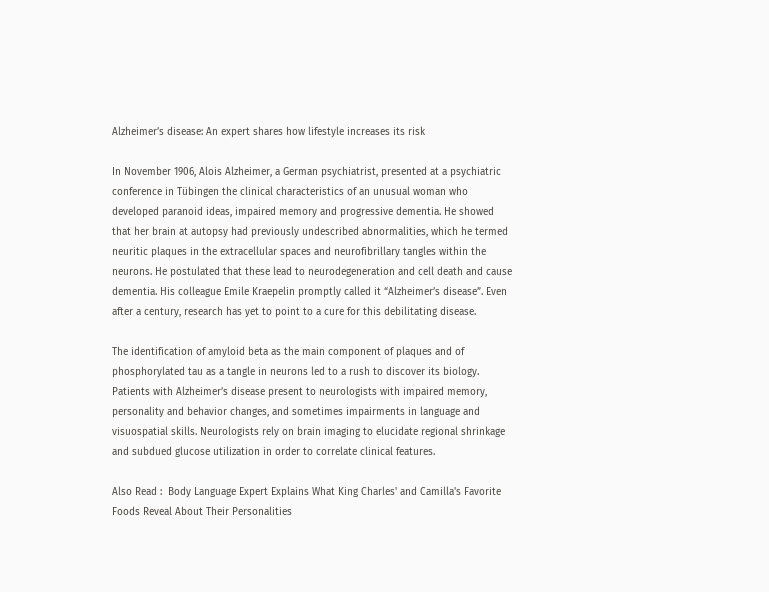Alzheimer’s disease: An expert shares how lifestyle increases its risk

In November 1906, Alois Alzheimer, a German psychiatrist, presented at a psychiatric conference in Tübingen the clinical characteristics of an unusual woman who developed paranoid ideas, impaired memory and progressive dementia. He showed that her brain at autopsy had previously undescribed abnormalities, which he termed neuritic plaques in the extracellular spaces and neurofibrillary tangles within the neurons. He postulated that these lead to neurodegeneration and cell death and cause dementia. His colleague Emile Kraepelin promptly called it “Alzheimer’s disease”. Even after a century, research has yet to point to a cure for this debilitating disease.

The identification of amyloid beta as the main component of plaques and of phosphorylated tau as a tangle in neurons led to a rush to discover its biology. Patients with Alzheimer’s disease present to neurologists with impaired memory, personality and behavior changes, and sometimes impairments in language and visuospatial skills. Neurologists rely on brain imaging to elucidate regional shrinkage and subdued glucose utilization in order to correlate clinical features.

Also Read :  Body Language Expert Explains What King Charles' and Camilla's Favorite Foods Reveal About Their Personalities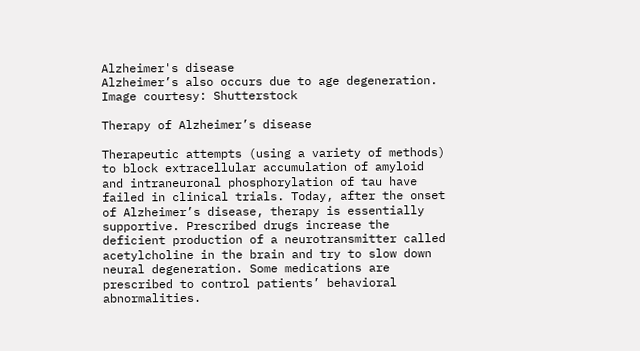Alzheimer's disease
Alzheimer’s also occurs due to age degeneration. Image courtesy: Shutterstock

Therapy of Alzheimer’s disease

Therapeutic attempts (using a variety of methods) to block extracellular accumulation of amyloid and intraneuronal phosphorylation of tau have failed in clinical trials. Today, after the onset of Alzheimer’s disease, therapy is essentially supportive. Prescribed drugs increase the deficient production of a neurotransmitter called acetylcholine in the brain and try to slow down neural degeneration. Some medications are prescribed to control patients’ behavioral abnormalities.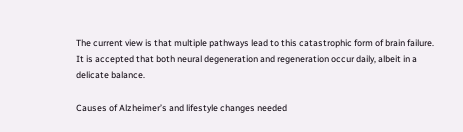The current view is that multiple pathways lead to this catastrophic form of brain failure. It is accepted that both neural degeneration and regeneration occur daily, albeit in a delicate balance.

Causes of Alzheimer’s and lifestyle changes needed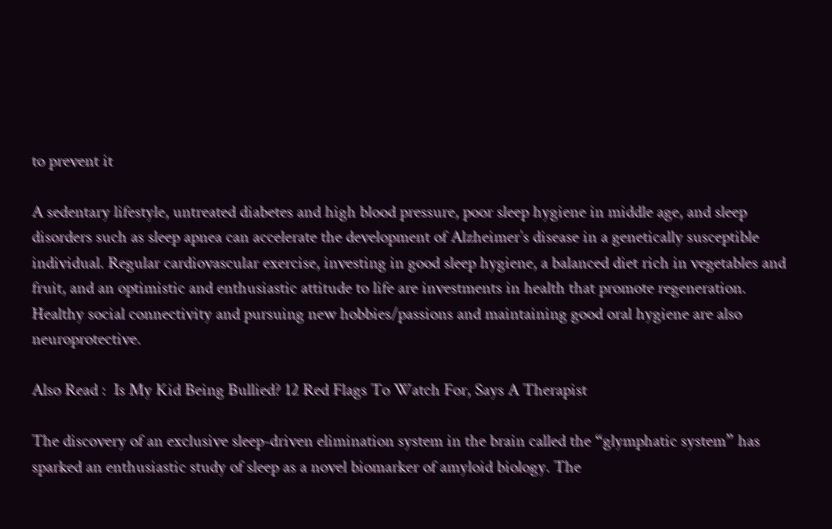to prevent it

A sedentary lifestyle, untreated diabetes and high blood pressure, poor sleep hygiene in middle age, and sleep disorders such as sleep apnea can accelerate the development of Alzheimer’s disease in a genetically susceptible individual. Regular cardiovascular exercise, investing in good sleep hygiene, a balanced diet rich in vegetables and fruit, and an optimistic and enthusiastic attitude to life are investments in health that promote regeneration. Healthy social connectivity and pursuing new hobbies/passions and maintaining good oral hygiene are also neuroprotective.

Also Read :  Is My Kid Being Bullied? 12 Red Flags To Watch For, Says A Therapist

The discovery of an exclusive sleep-driven elimination system in the brain called the “glymphatic system” has sparked an enthusiastic study of sleep as a novel biomarker of amyloid biology. The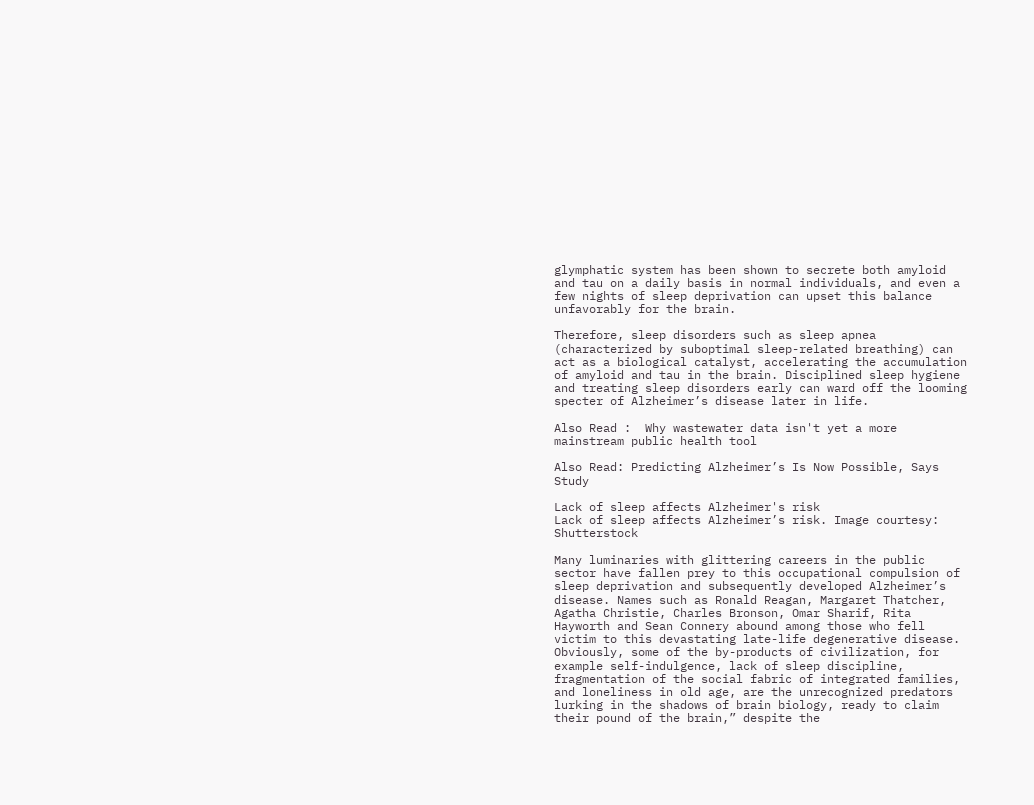glymphatic system has been shown to secrete both amyloid and tau on a daily basis in normal individuals, and even a few nights of sleep deprivation can upset this balance unfavorably for the brain.

Therefore, sleep disorders such as sleep apnea (characterized by suboptimal sleep-related breathing) can act as a biological catalyst, accelerating the accumulation of amyloid and tau in the brain. Disciplined sleep hygiene and treating sleep disorders early can ward off the looming specter of Alzheimer’s disease later in life.

Also Read :  Why wastewater data isn't yet a more mainstream public health tool

Also Read: Predicting Alzheimer’s Is Now Possible, Says Study

Lack of sleep affects Alzheimer's risk
Lack of sleep affects Alzheimer’s risk. Image courtesy: Shutterstock

Many luminaries with glittering careers in the public sector have fallen prey to this occupational compulsion of sleep deprivation and subsequently developed Alzheimer’s disease. Names such as Ronald Reagan, Margaret Thatcher, Agatha Christie, Charles Bronson, Omar Sharif, Rita Hayworth and Sean Connery abound among those who fell victim to this devastating late-life degenerative disease. Obviously, some of the by-products of civilization, for example self-indulgence, lack of sleep discipline, fragmentation of the social fabric of integrated families, and loneliness in old age, are the unrecognized predators lurking in the shadows of brain biology, ready to claim their pound of the brain,” despite the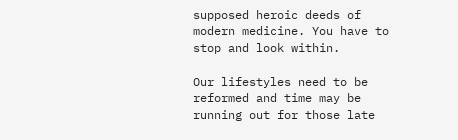supposed heroic deeds of modern medicine. You have to stop and look within.

Our lifestyles need to be reformed and time may be running out for those late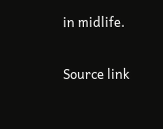in midlife.

Source link